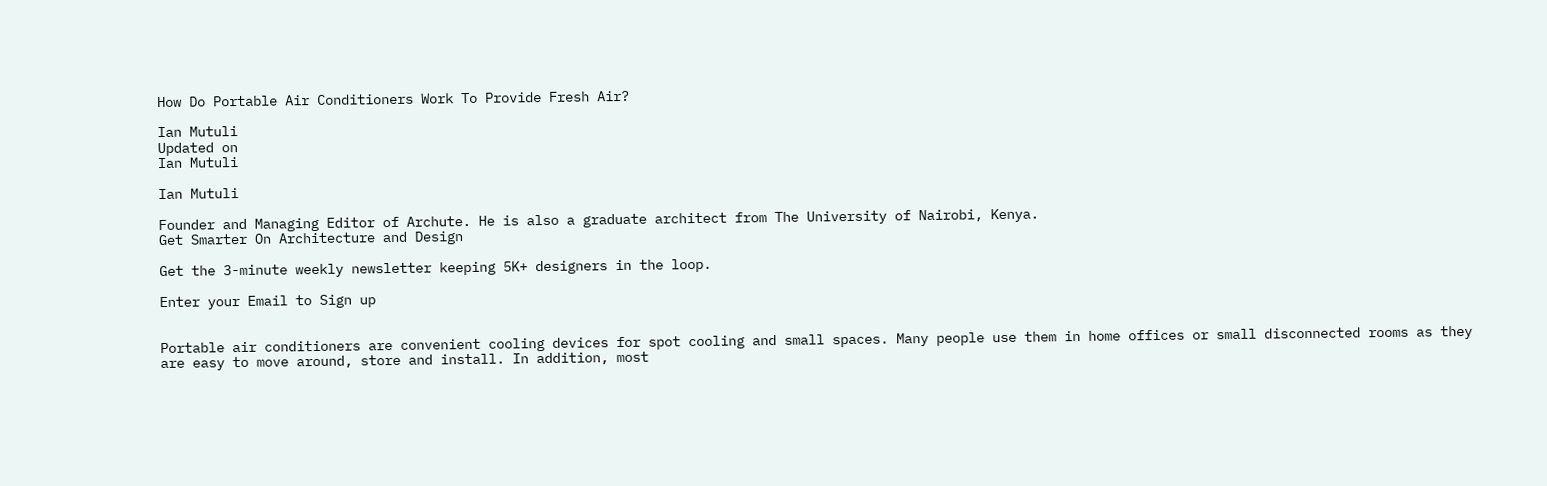How Do Portable Air Conditioners Work To Provide Fresh Air?

Ian Mutuli
Updated on
Ian Mutuli

Ian Mutuli

Founder and Managing Editor of Archute. He is also a graduate architect from The University of Nairobi, Kenya.
Get Smarter On Architecture and Design

Get the 3-minute weekly newsletter keeping 5K+ designers in the loop.

Enter your Email to Sign up


Portable air conditioners are convenient cooling devices for spot cooling and small spaces. Many people use them in home offices or small disconnected rooms as they are easy to move around, store and install. In addition, most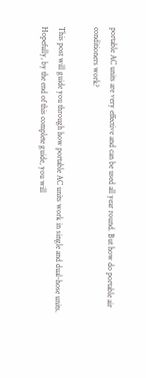portable AC units are very effective and can be used all year round. But how do portable air conditioners work?

This post will guide you through how portable AC units work in single and dual-hose units. Hopefully, by the end of this complete guide, you will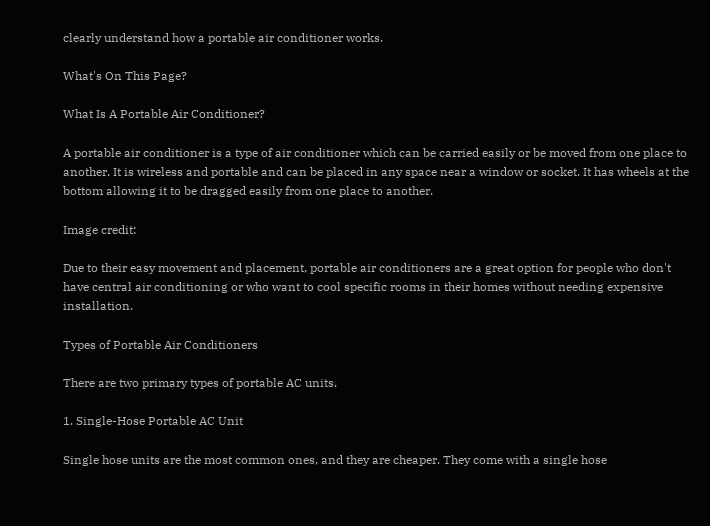clearly understand how a portable air conditioner works.

What's On This Page?

What Is A Portable Air Conditioner?

A portable air conditioner is a type of air conditioner which can be carried easily or be moved from one place to another. It is wireless and portable and can be placed in any space near a window or socket. It has wheels at the bottom allowing it to be dragged easily from one place to another.

Image credit:

Due to their easy movement and placement, portable air conditioners are a great option for people who don't have central air conditioning or who want to cool specific rooms in their homes without needing expensive installation.

Types of Portable Air Conditioners

There are two primary types of portable AC units.

1. Single-Hose Portable AC Unit

Single hose units are the most common ones, and they are cheaper. They come with a single hose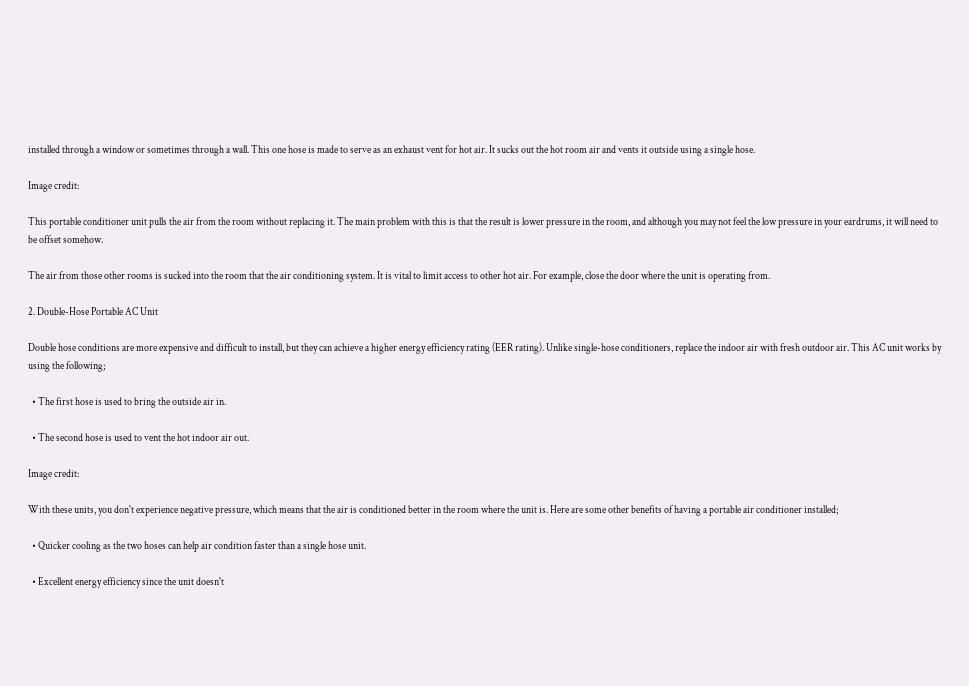installed through a window or sometimes through a wall. This one hose is made to serve as an exhaust vent for hot air. It sucks out the hot room air and vents it outside using a single hose.

Image credit:

This portable conditioner unit pulls the air from the room without replacing it. The main problem with this is that the result is lower pressure in the room, and although you may not feel the low pressure in your eardrums, it will need to be offset somehow.

The air from those other rooms is sucked into the room that the air conditioning system. It is vital to limit access to other hot air. For example, close the door where the unit is operating from.

2. Double-Hose Portable AC Unit

Double hose conditions are more expensive and difficult to install, but they can achieve a higher energy efficiency rating (EER rating). Unlike single-hose conditioners, replace the indoor air with fresh outdoor air. This AC unit works by using the following;

  • The first hose is used to bring the outside air in.

  • The second hose is used to vent the hot indoor air out.

Image credit:

With these units, you don't experience negative pressure, which means that the air is conditioned better in the room where the unit is. Here are some other benefits of having a portable air conditioner installed;

  • Quicker cooling as the two hoses can help air condition faster than a single hose unit.

  • Excellent energy efficiency since the unit doesn't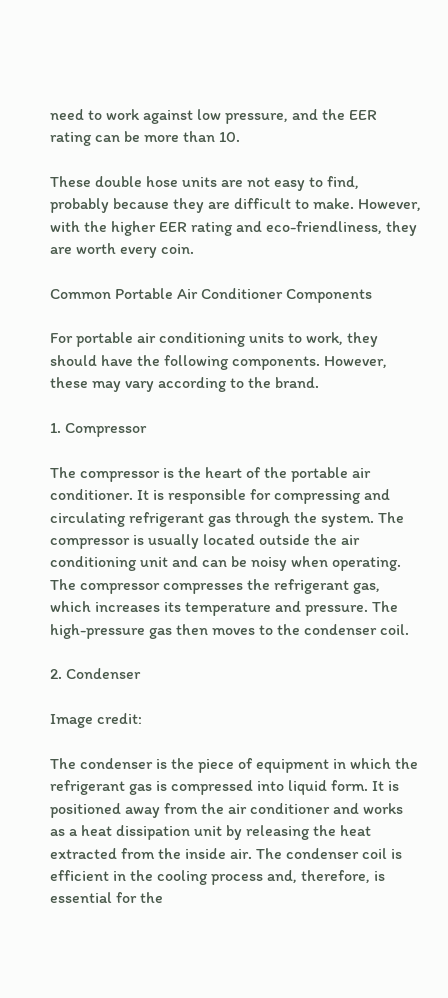need to work against low pressure, and the EER rating can be more than 10.

These double hose units are not easy to find, probably because they are difficult to make. However, with the higher EER rating and eco-friendliness, they are worth every coin.

Common Portable Air Conditioner Components

For portable air conditioning units to work, they should have the following components. However, these may vary according to the brand.

1. Compressor

The compressor is the heart of the portable air conditioner. It is responsible for compressing and circulating refrigerant gas through the system. The compressor is usually located outside the air conditioning unit and can be noisy when operating. The compressor compresses the refrigerant gas, which increases its temperature and pressure. The high-pressure gas then moves to the condenser coil.

2. Condenser

Image credit:

The condenser is the piece of equipment in which the refrigerant gas is compressed into liquid form. It is positioned away from the air conditioner and works as a heat dissipation unit by releasing the heat extracted from the inside air. The condenser coil is efficient in the cooling process and, therefore, is essential for the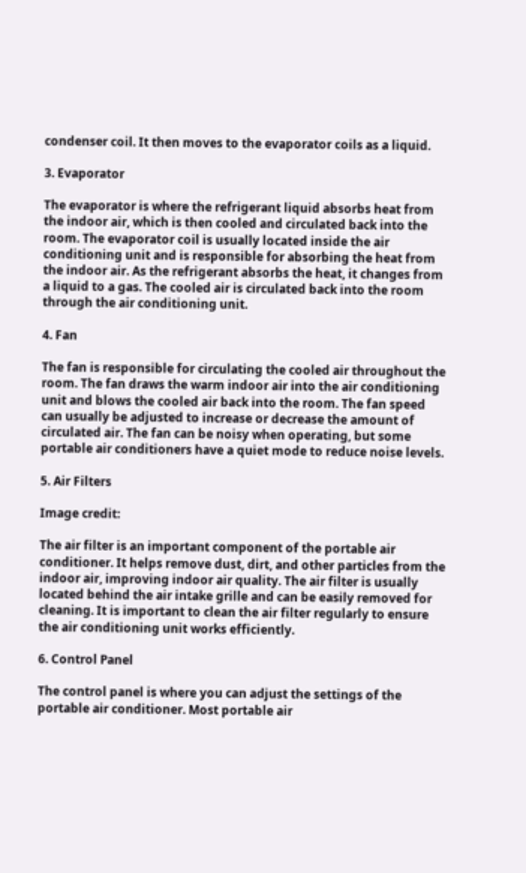condenser coil. It then moves to the evaporator coils as a liquid.

3. Evaporator

The evaporator is where the refrigerant liquid absorbs heat from the indoor air, which is then cooled and circulated back into the room. The evaporator coil is usually located inside the air conditioning unit and is responsible for absorbing the heat from the indoor air. As the refrigerant absorbs the heat, it changes from a liquid to a gas. The cooled air is circulated back into the room through the air conditioning unit.

4. Fan

The fan is responsible for circulating the cooled air throughout the room. The fan draws the warm indoor air into the air conditioning unit and blows the cooled air back into the room. The fan speed can usually be adjusted to increase or decrease the amount of circulated air. The fan can be noisy when operating, but some portable air conditioners have a quiet mode to reduce noise levels.

5. Air Filters

Image credit:

The air filter is an important component of the portable air conditioner. It helps remove dust, dirt, and other particles from the indoor air, improving indoor air quality. The air filter is usually located behind the air intake grille and can be easily removed for cleaning. It is important to clean the air filter regularly to ensure the air conditioning unit works efficiently.

6. Control Panel

The control panel is where you can adjust the settings of the portable air conditioner. Most portable air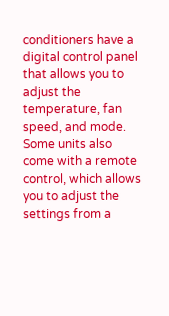conditioners have a digital control panel that allows you to adjust the temperature, fan speed, and mode. Some units also come with a remote control, which allows you to adjust the settings from a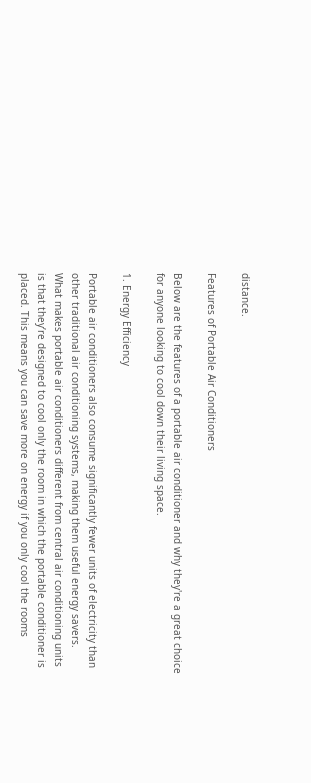distance.

Features of Portable Air Conditioners

Below are the features of a portable air conditioner and why they're a great choice for anyone looking to cool down their living space.

1. Energy Efficiency

Portable air conditioners also consume significantly fewer units of electricity than other traditional air conditioning systems, making them useful energy savers. What makes portable air conditioners different from central air conditioning units is that they’re designed to cool only the room in which the portable conditioner is placed. This means you can save more on energy if you only cool the rooms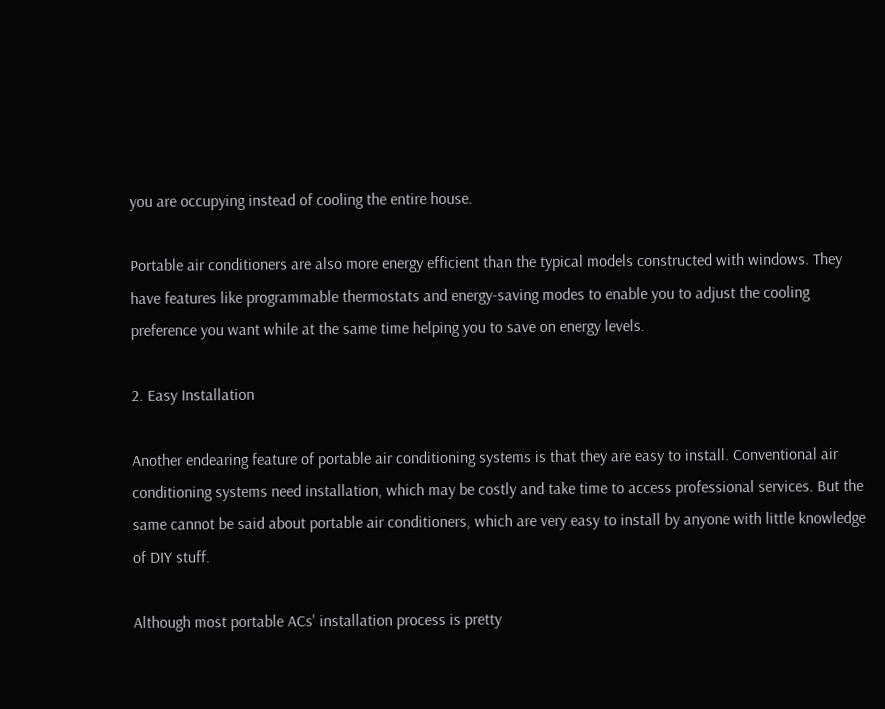you are occupying instead of cooling the entire house.

Portable air conditioners are also more energy efficient than the typical models constructed with windows. They have features like programmable thermostats and energy-saving modes to enable you to adjust the cooling preference you want while at the same time helping you to save on energy levels.

2. Easy Installation

Another endearing feature of portable air conditioning systems is that they are easy to install. Conventional air conditioning systems need installation, which may be costly and take time to access professional services. But the same cannot be said about portable air conditioners, which are very easy to install by anyone with little knowledge of DIY stuff.

Although most portable ACs' installation process is pretty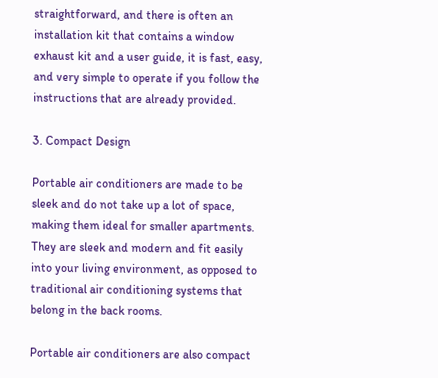straightforward, and there is often an installation kit that contains a window exhaust kit and a user guide, it is fast, easy, and very simple to operate if you follow the instructions that are already provided.

3. Compact Design

Portable air conditioners are made to be sleek and do not take up a lot of space, making them ideal for smaller apartments. They are sleek and modern and fit easily into your living environment, as opposed to traditional air conditioning systems that belong in the back rooms.

Portable air conditioners are also compact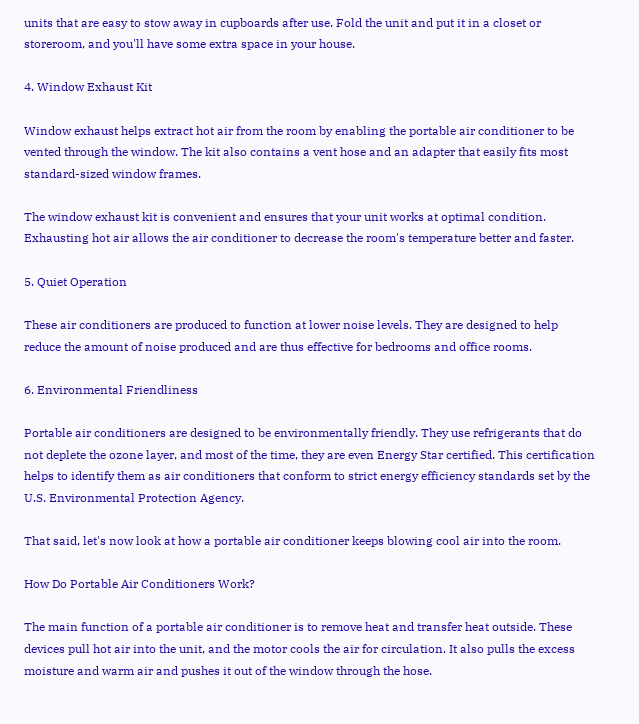units that are easy to stow away in cupboards after use. Fold the unit and put it in a closet or storeroom, and you'll have some extra space in your house.

4. Window Exhaust Kit

Window exhaust helps extract hot air from the room by enabling the portable air conditioner to be vented through the window. The kit also contains a vent hose and an adapter that easily fits most standard-sized window frames.

The window exhaust kit is convenient and ensures that your unit works at optimal condition. Exhausting hot air allows the air conditioner to decrease the room's temperature better and faster.

5. Quiet Operation

These air conditioners are produced to function at lower noise levels. They are designed to help reduce the amount of noise produced and are thus effective for bedrooms and office rooms.

6. Environmental Friendliness

Portable air conditioners are designed to be environmentally friendly. They use refrigerants that do not deplete the ozone layer, and most of the time, they are even Energy Star certified. This certification helps to identify them as air conditioners that conform to strict energy efficiency standards set by the U.S. Environmental Protection Agency.

That said, let's now look at how a portable air conditioner keeps blowing cool air into the room.

How Do Portable Air Conditioners Work?

The main function of a portable air conditioner is to remove heat and transfer heat outside. These devices pull hot air into the unit, and the motor cools the air for circulation. It also pulls the excess moisture and warm air and pushes it out of the window through the hose.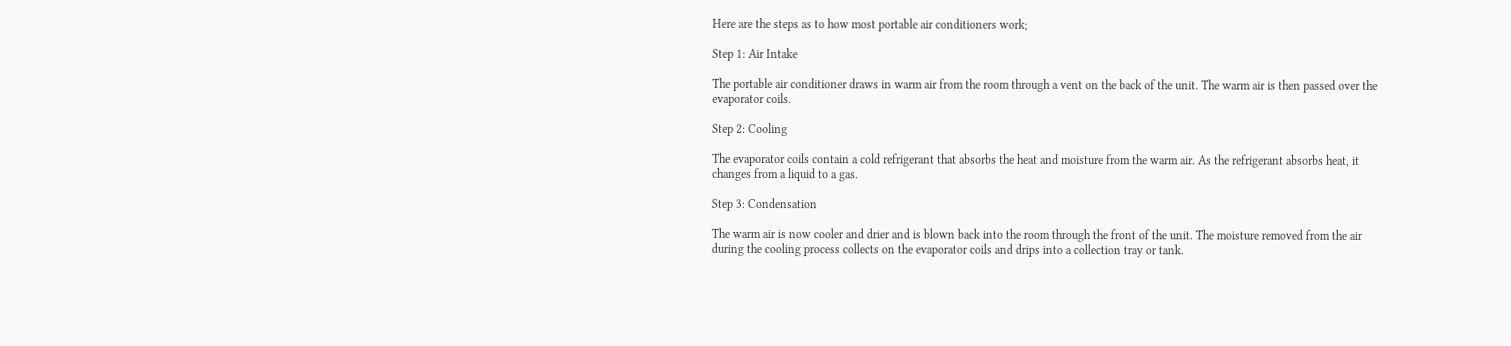Here are the steps as to how most portable air conditioners work;

Step 1: Air Intake

The portable air conditioner draws in warm air from the room through a vent on the back of the unit. The warm air is then passed over the evaporator coils.

Step 2: Cooling

The evaporator coils contain a cold refrigerant that absorbs the heat and moisture from the warm air. As the refrigerant absorbs heat, it changes from a liquid to a gas.

Step 3: Condensation

The warm air is now cooler and drier and is blown back into the room through the front of the unit. The moisture removed from the air during the cooling process collects on the evaporator coils and drips into a collection tray or tank.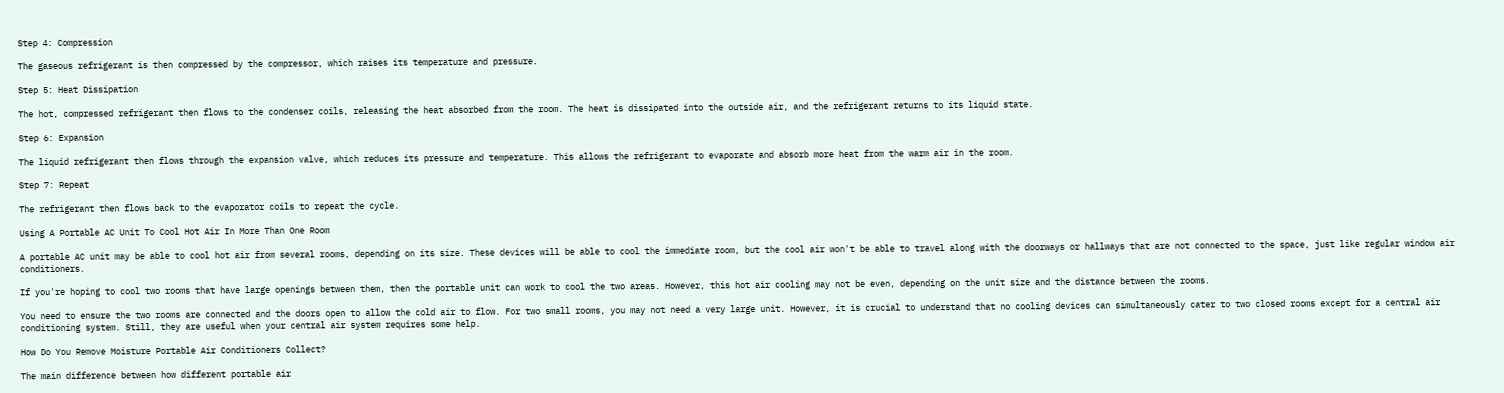Step 4: Compression

The gaseous refrigerant is then compressed by the compressor, which raises its temperature and pressure.

Step 5: Heat Dissipation

The hot, compressed refrigerant then flows to the condenser coils, releasing the heat absorbed from the room. The heat is dissipated into the outside air, and the refrigerant returns to its liquid state.

Step 6: Expansion

The liquid refrigerant then flows through the expansion valve, which reduces its pressure and temperature. This allows the refrigerant to evaporate and absorb more heat from the warm air in the room.

Step 7: Repeat

The refrigerant then flows back to the evaporator coils to repeat the cycle.

Using A Portable AC Unit To Cool Hot Air In More Than One Room

A portable AC unit may be able to cool hot air from several rooms, depending on its size. These devices will be able to cool the immediate room, but the cool air won't be able to travel along with the doorways or hallways that are not connected to the space, just like regular window air conditioners.

If you're hoping to cool two rooms that have large openings between them, then the portable unit can work to cool the two areas. However, this hot air cooling may not be even, depending on the unit size and the distance between the rooms.

You need to ensure the two rooms are connected and the doors open to allow the cold air to flow. For two small rooms, you may not need a very large unit. However, it is crucial to understand that no cooling devices can simultaneously cater to two closed rooms except for a central air conditioning system. Still, they are useful when your central air system requires some help.

How Do You Remove Moisture Portable Air Conditioners Collect?

The main difference between how different portable air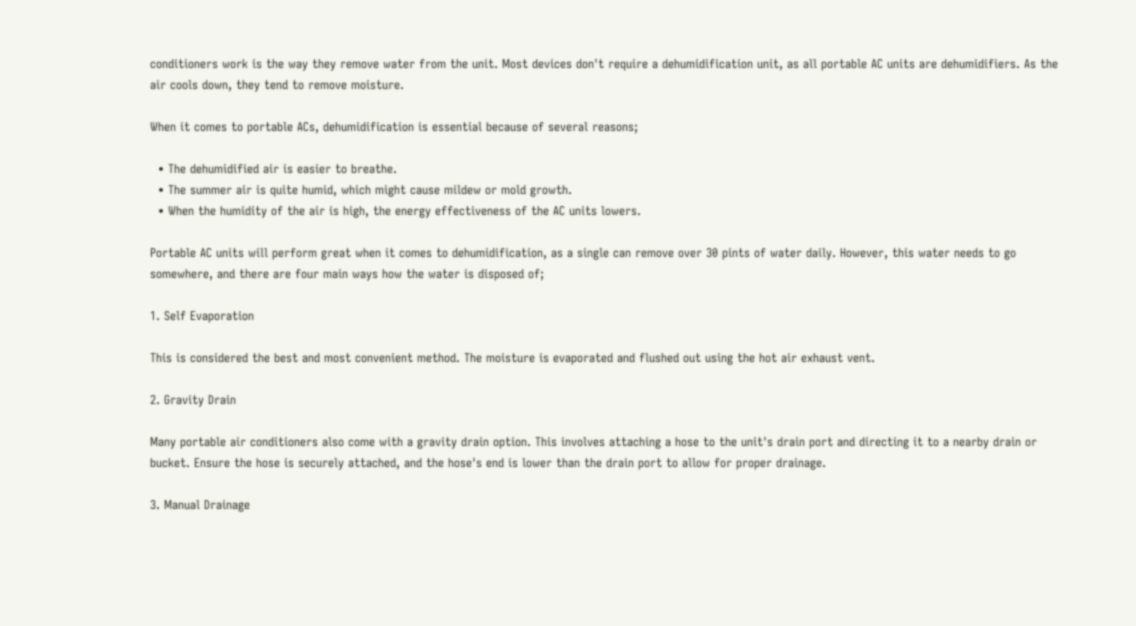conditioners work is the way they remove water from the unit. Most devices don't require a dehumidification unit, as all portable AC units are dehumidifiers. As the air cools down, they tend to remove moisture.

When it comes to portable ACs, dehumidification is essential because of several reasons;

  • The dehumidified air is easier to breathe.
  • The summer air is quite humid, which might cause mildew or mold growth.
  • When the humidity of the air is high, the energy effectiveness of the AC units lowers.

Portable AC units will perform great when it comes to dehumidification, as a single can remove over 30 pints of water daily. However, this water needs to go somewhere, and there are four main ways how the water is disposed of;

1. Self Evaporation

This is considered the best and most convenient method. The moisture is evaporated and flushed out using the hot air exhaust vent.

2. Gravity Drain

Many portable air conditioners also come with a gravity drain option. This involves attaching a hose to the unit's drain port and directing it to a nearby drain or bucket. Ensure the hose is securely attached, and the hose's end is lower than the drain port to allow for proper drainage.

3. Manual Drainage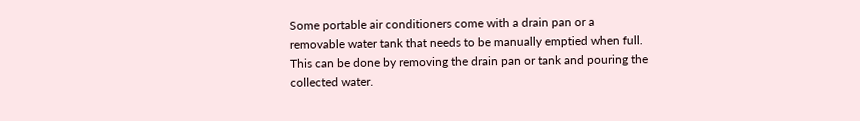Some portable air conditioners come with a drain pan or a removable water tank that needs to be manually emptied when full. This can be done by removing the drain pan or tank and pouring the collected water.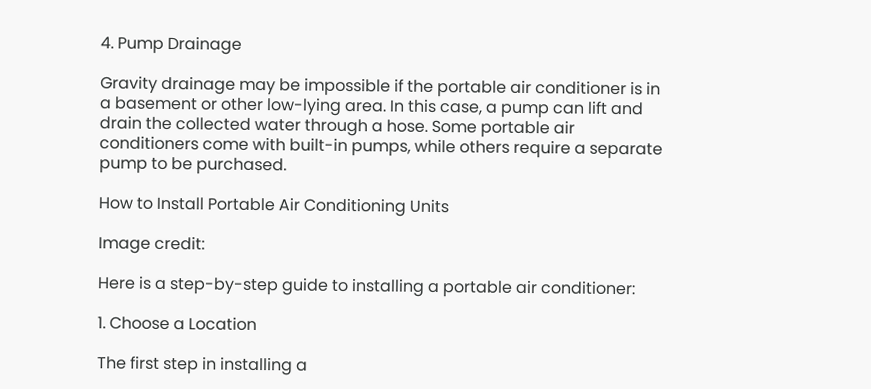4. Pump Drainage

Gravity drainage may be impossible if the portable air conditioner is in a basement or other low-lying area. In this case, a pump can lift and drain the collected water through a hose. Some portable air conditioners come with built-in pumps, while others require a separate pump to be purchased.

How to Install Portable Air Conditioning Units

Image credit:

Here is a step-by-step guide to installing a portable air conditioner:

1. Choose a Location

The first step in installing a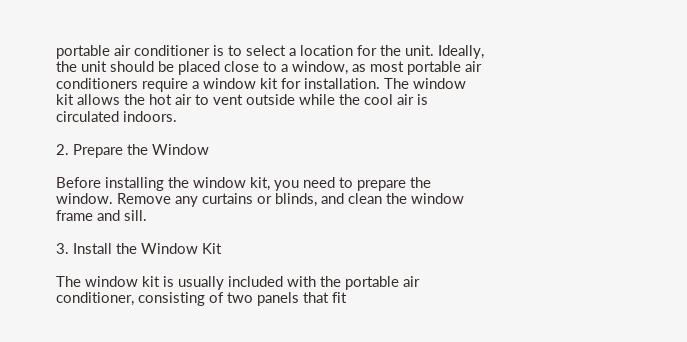portable air conditioner is to select a location for the unit. Ideally, the unit should be placed close to a window, as most portable air conditioners require a window kit for installation. The window kit allows the hot air to vent outside while the cool air is circulated indoors.

2. Prepare the Window

Before installing the window kit, you need to prepare the window. Remove any curtains or blinds, and clean the window frame and sill.

3. Install the Window Kit

The window kit is usually included with the portable air conditioner, consisting of two panels that fit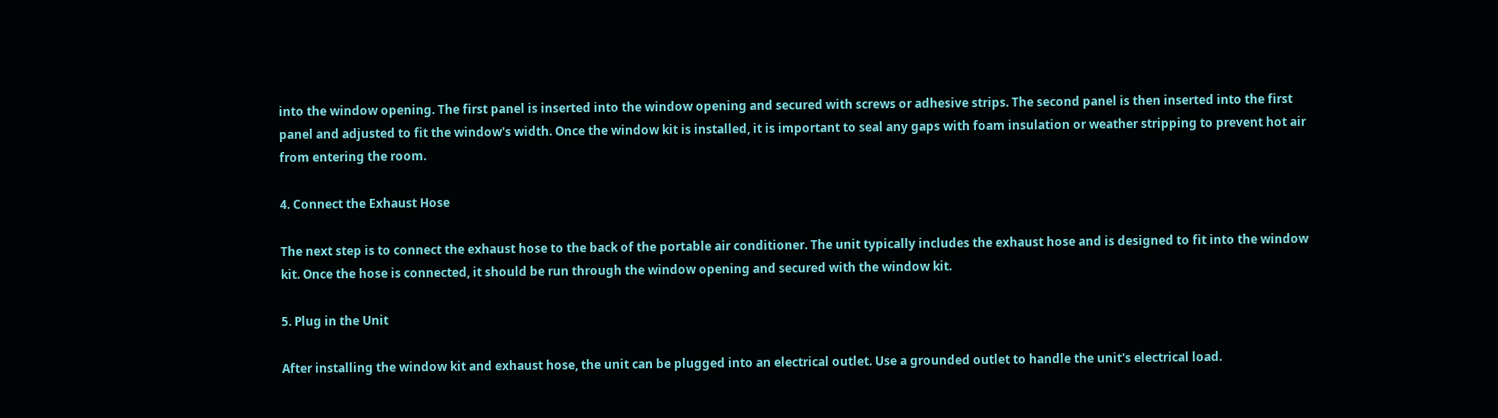into the window opening. The first panel is inserted into the window opening and secured with screws or adhesive strips. The second panel is then inserted into the first panel and adjusted to fit the window's width. Once the window kit is installed, it is important to seal any gaps with foam insulation or weather stripping to prevent hot air from entering the room.

4. Connect the Exhaust Hose

The next step is to connect the exhaust hose to the back of the portable air conditioner. The unit typically includes the exhaust hose and is designed to fit into the window kit. Once the hose is connected, it should be run through the window opening and secured with the window kit.

5. Plug in the Unit

After installing the window kit and exhaust hose, the unit can be plugged into an electrical outlet. Use a grounded outlet to handle the unit's electrical load.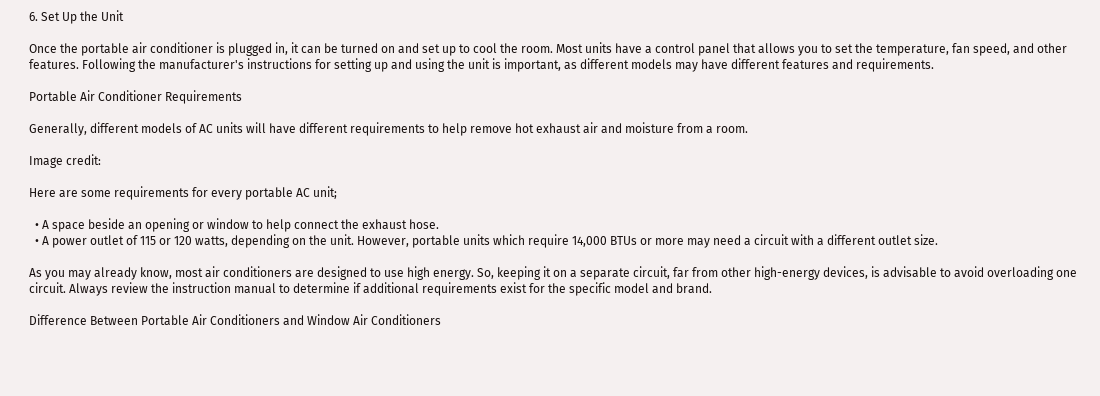6. Set Up the Unit

Once the portable air conditioner is plugged in, it can be turned on and set up to cool the room. Most units have a control panel that allows you to set the temperature, fan speed, and other features. Following the manufacturer's instructions for setting up and using the unit is important, as different models may have different features and requirements.

Portable Air Conditioner Requirements

Generally, different models of AC units will have different requirements to help remove hot exhaust air and moisture from a room.

Image credit:

Here are some requirements for every portable AC unit;

  • A space beside an opening or window to help connect the exhaust hose.
  • A power outlet of 115 or 120 watts, depending on the unit. However, portable units which require 14,000 BTUs or more may need a circuit with a different outlet size.

As you may already know, most air conditioners are designed to use high energy. So, keeping it on a separate circuit, far from other high-energy devices, is advisable to avoid overloading one circuit. Always review the instruction manual to determine if additional requirements exist for the specific model and brand.

Difference Between Portable Air Conditioners and Window Air Conditioners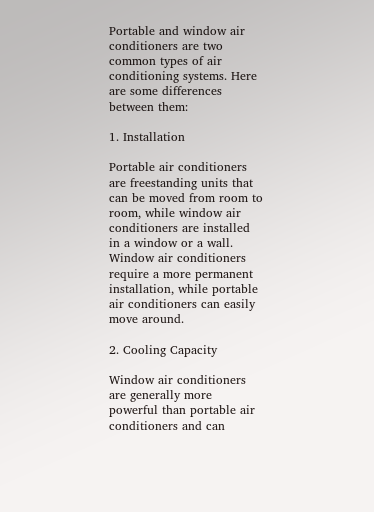Portable and window air conditioners are two common types of air conditioning systems. Here are some differences between them:

1. Installation

Portable air conditioners are freestanding units that can be moved from room to room, while window air conditioners are installed in a window or a wall. Window air conditioners require a more permanent installation, while portable air conditioners can easily move around.

2. Cooling Capacity

Window air conditioners are generally more powerful than portable air conditioners and can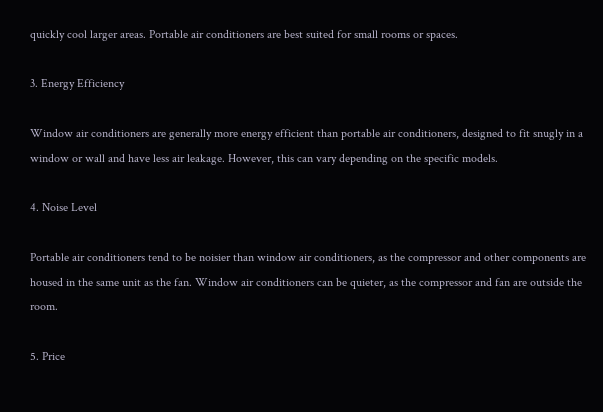quickly cool larger areas. Portable air conditioners are best suited for small rooms or spaces.

3. Energy Efficiency

Window air conditioners are generally more energy efficient than portable air conditioners, designed to fit snugly in a window or wall and have less air leakage. However, this can vary depending on the specific models.

4. Noise Level

Portable air conditioners tend to be noisier than window air conditioners, as the compressor and other components are housed in the same unit as the fan. Window air conditioners can be quieter, as the compressor and fan are outside the room.

5. Price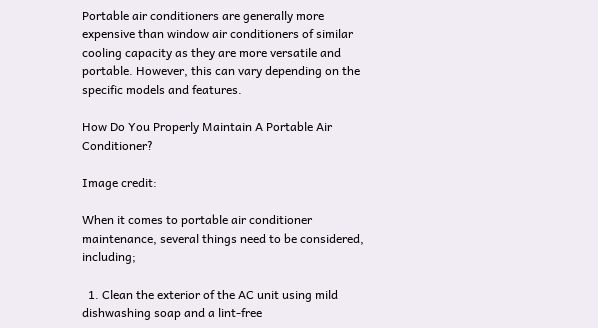Portable air conditioners are generally more expensive than window air conditioners of similar cooling capacity as they are more versatile and portable. However, this can vary depending on the specific models and features.

How Do You Properly Maintain A Portable Air Conditioner?

Image credit:

When it comes to portable air conditioner maintenance, several things need to be considered, including;

  1. Clean the exterior of the AC unit using mild dishwashing soap and a lint-free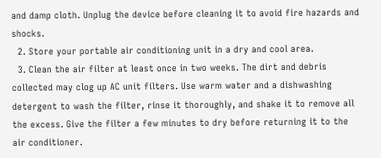and damp cloth. Unplug the device before cleaning it to avoid fire hazards and shocks.
  2. Store your portable air conditioning unit in a dry and cool area.
  3. Clean the air filter at least once in two weeks. The dirt and debris collected may clog up AC unit filters. Use warm water and a dishwashing detergent to wash the filter, rinse it thoroughly, and shake it to remove all the excess. Give the filter a few minutes to dry before returning it to the air conditioner.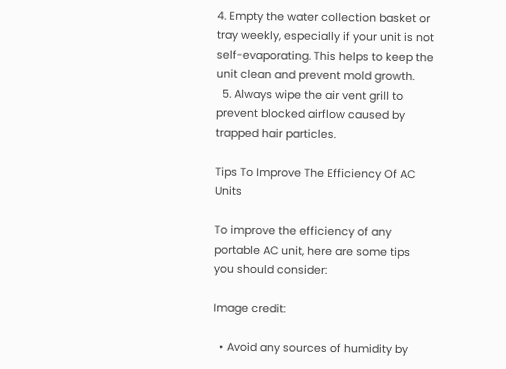4. Empty the water collection basket or tray weekly, especially if your unit is not self-evaporating. This helps to keep the unit clean and prevent mold growth.
  5. Always wipe the air vent grill to prevent blocked airflow caused by trapped hair particles.

Tips To Improve The Efficiency Of AC Units

To improve the efficiency of any portable AC unit, here are some tips you should consider:

Image credit:

  • Avoid any sources of humidity by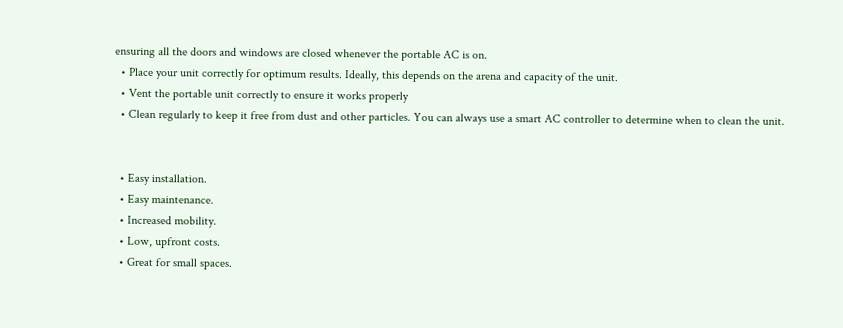ensuring all the doors and windows are closed whenever the portable AC is on.
  • Place your unit correctly for optimum results. Ideally, this depends on the arena and capacity of the unit.
  • Vent the portable unit correctly to ensure it works properly
  • Clean regularly to keep it free from dust and other particles. You can always use a smart AC controller to determine when to clean the unit.


  • Easy installation.
  • Easy maintenance.
  • Increased mobility.
  • Low, upfront costs.
  • Great for small spaces.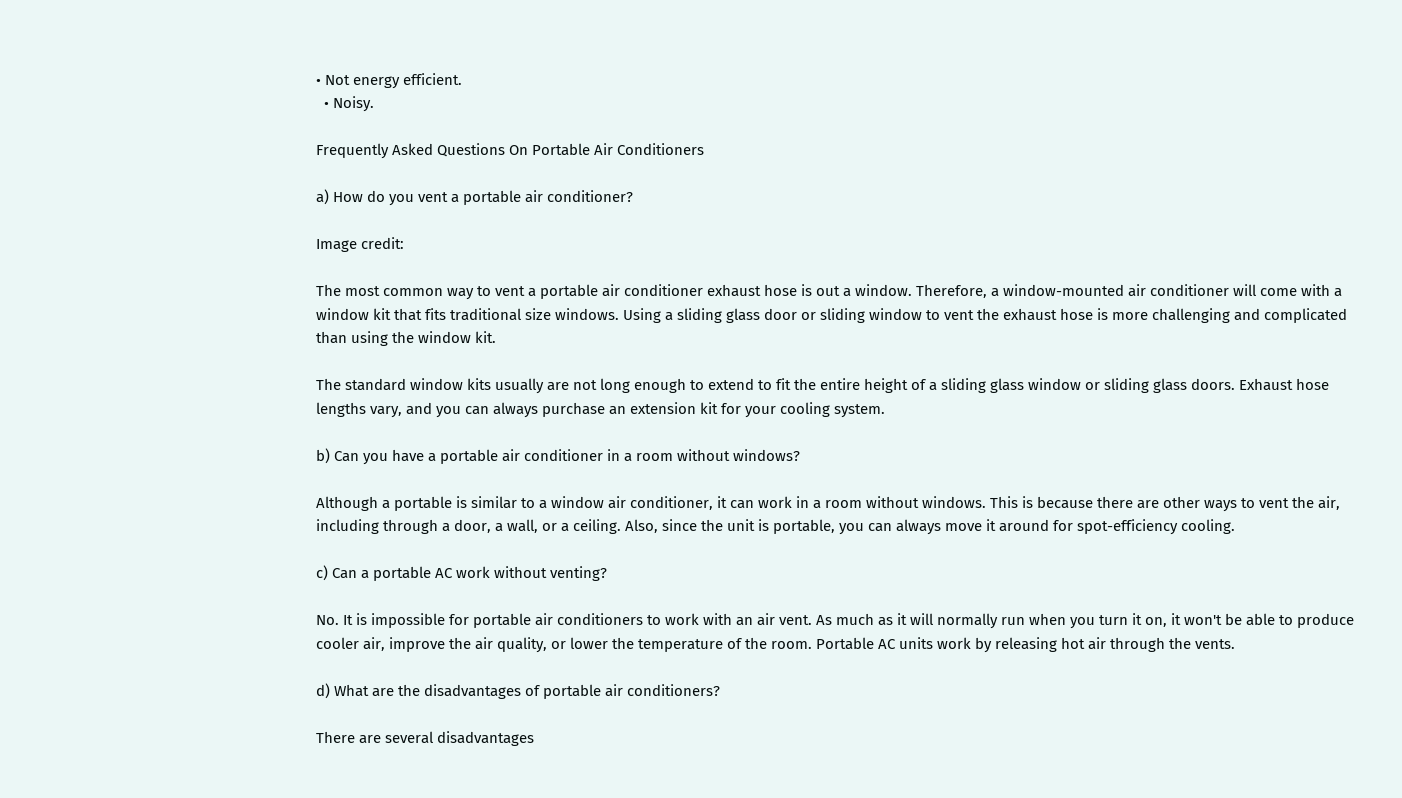• Not energy efficient.
  • Noisy.

Frequently Asked Questions On Portable Air Conditioners

a) How do you vent a portable air conditioner?

Image credit:

The most common way to vent a portable air conditioner exhaust hose is out a window. Therefore, a window-mounted air conditioner will come with a window kit that fits traditional size windows. Using a sliding glass door or sliding window to vent the exhaust hose is more challenging and complicated than using the window kit.

The standard window kits usually are not long enough to extend to fit the entire height of a sliding glass window or sliding glass doors. Exhaust hose lengths vary, and you can always purchase an extension kit for your cooling system.

b) Can you have a portable air conditioner in a room without windows?

Although a portable is similar to a window air conditioner, it can work in a room without windows. This is because there are other ways to vent the air, including through a door, a wall, or a ceiling. Also, since the unit is portable, you can always move it around for spot-efficiency cooling.

c) Can a portable AC work without venting?

No. It is impossible for portable air conditioners to work with an air vent. As much as it will normally run when you turn it on, it won't be able to produce cooler air, improve the air quality, or lower the temperature of the room. Portable AC units work by releasing hot air through the vents.

d) What are the disadvantages of portable air conditioners?

There are several disadvantages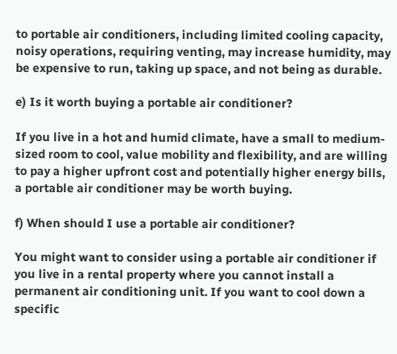to portable air conditioners, including limited cooling capacity, noisy operations, requiring venting, may increase humidity, may be expensive to run, taking up space, and not being as durable.

e) Is it worth buying a portable air conditioner?

If you live in a hot and humid climate, have a small to medium-sized room to cool, value mobility and flexibility, and are willing to pay a higher upfront cost and potentially higher energy bills, a portable air conditioner may be worth buying.

f) When should I use a portable air conditioner?

You might want to consider using a portable air conditioner if you live in a rental property where you cannot install a permanent air conditioning unit. If you want to cool down a specific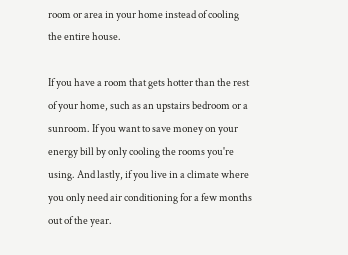room or area in your home instead of cooling the entire house.

If you have a room that gets hotter than the rest of your home, such as an upstairs bedroom or a sunroom. If you want to save money on your energy bill by only cooling the rooms you're using. And lastly, if you live in a climate where you only need air conditioning for a few months out of the year.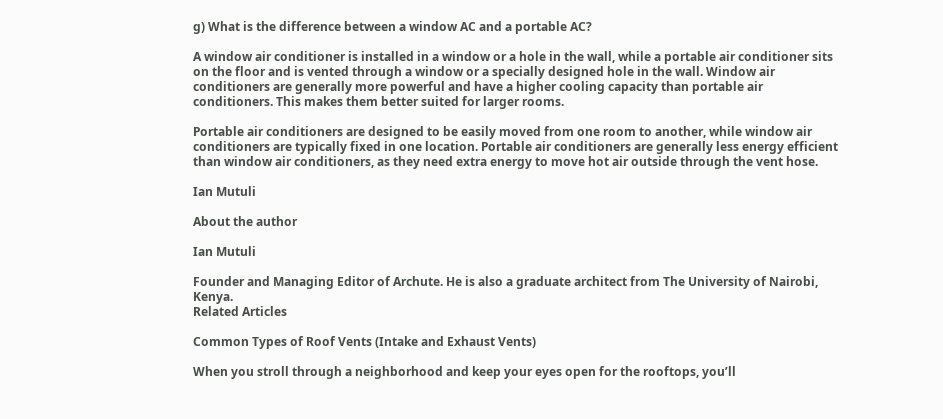g) What is the difference between a window AC and a portable AC?

A window air conditioner is installed in a window or a hole in the wall, while a portable air conditioner sits on the floor and is vented through a window or a specially designed hole in the wall. Window air conditioners are generally more powerful and have a higher cooling capacity than portable air conditioners. This makes them better suited for larger rooms.

Portable air conditioners are designed to be easily moved from one room to another, while window air conditioners are typically fixed in one location. Portable air conditioners are generally less energy efficient than window air conditioners, as they need extra energy to move hot air outside through the vent hose.

Ian Mutuli

About the author

Ian Mutuli

Founder and Managing Editor of Archute. He is also a graduate architect from The University of Nairobi, Kenya.
Related Articles

Common Types of Roof Vents (Intake and Exhaust Vents)

When you stroll through a neighborhood and keep your eyes open for the rooftops, you’ll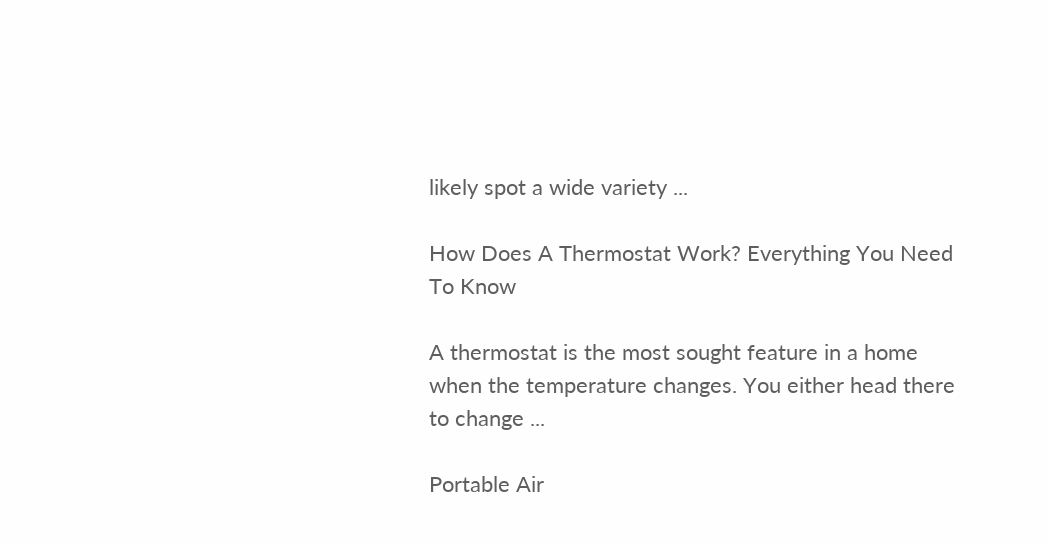likely spot a wide variety ...

How Does A Thermostat Work? Everything You Need To Know

A thermostat is the most sought feature in a home when the temperature changes. You either head there to change ...

Portable Air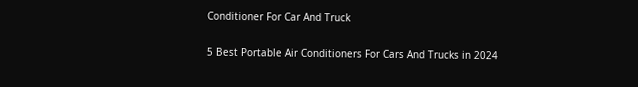Conditioner For Car And Truck

5 Best Portable Air Conditioners For Cars And Trucks in 2024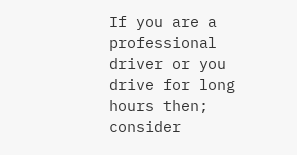If you are a professional driver or you drive for long hours then; consider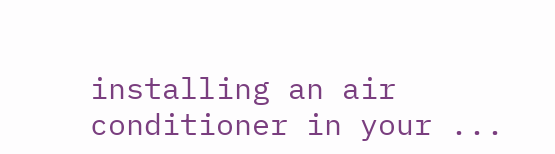installing an air conditioner in your ...